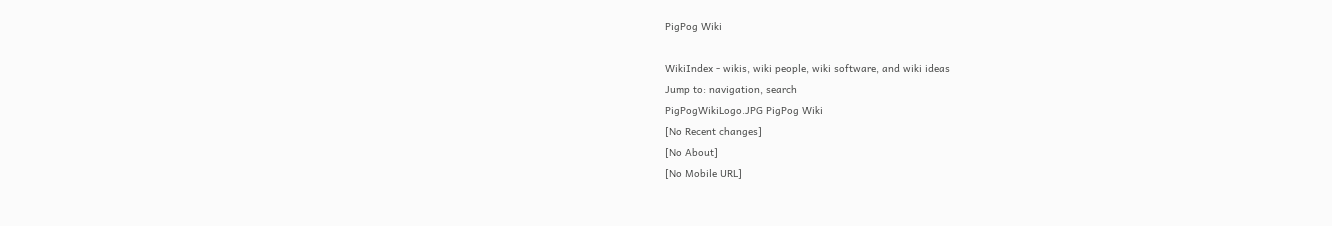PigPog Wiki

WikiIndex - wikis, wiki people, wiki software, and wiki ideas
Jump to: navigation, search
PigPogWikiLogo.JPG PigPog Wiki
[No Recent changes]
[No About]
[No Mobile URL]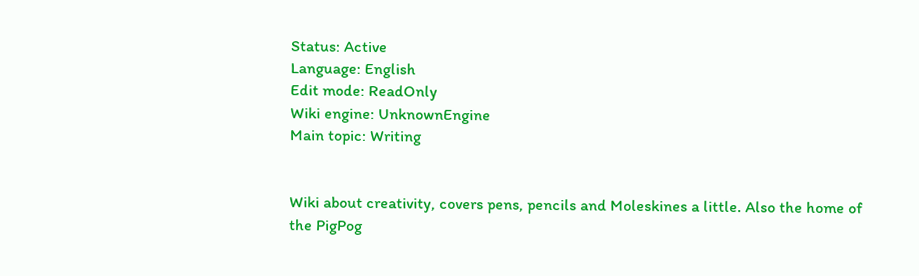Status: Active
Language: English
Edit mode: ReadOnly
Wiki engine: UnknownEngine
Main topic: Writing


Wiki about creativity, covers pens, pencils and Moleskines a little. Also the home of the PigPog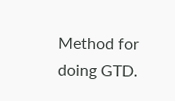Method for doing GTD.